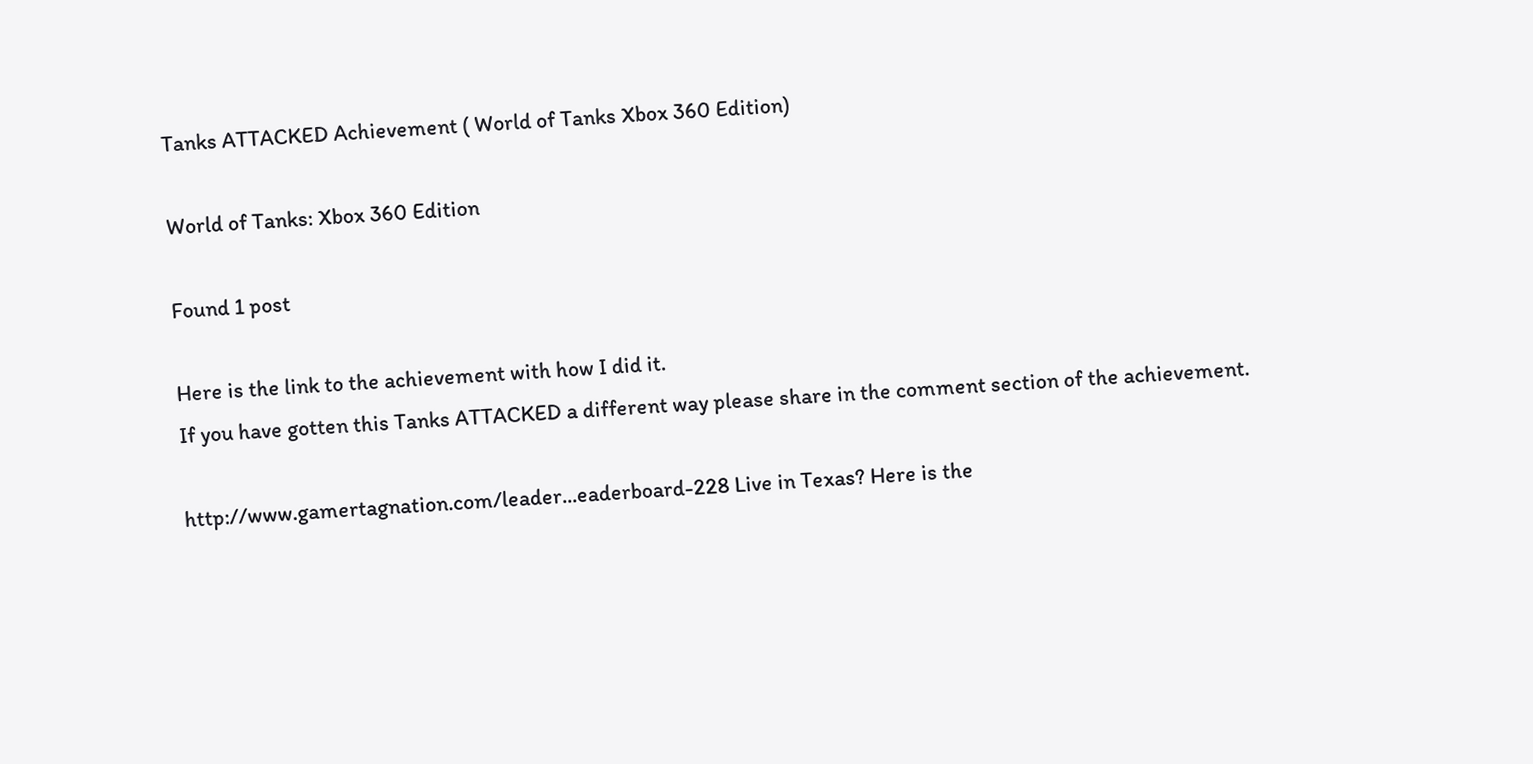Tanks ATTACKED Achievement ( World of Tanks Xbox 360 Edition)

World of Tanks: Xbox 360 Edition

Found 1 post

Here is the link to the achievement with how I did it.
If you have gotten this Tanks ATTACKED a different way please share in the comment section of the achievement.

http://www.gamertagnation.com/leader...eaderboard-228 Live in Texas? Here is the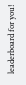leaderboard for you!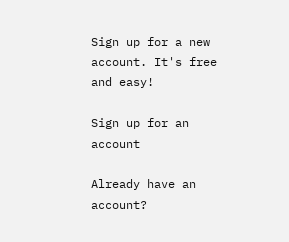Sign up for a new account. It's free and easy!

Sign up for an account

Already have an account?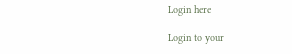Login here

Login to your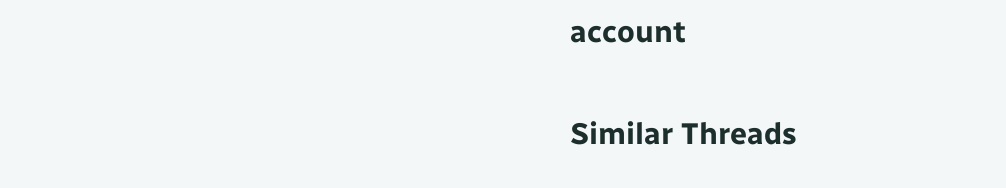account

Similar Threads